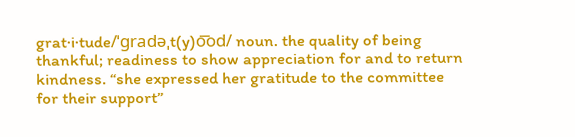grat·i·tude/ˈɡradəˌt(y)o͞od/ noun. the quality of being thankful; readiness to show appreciation for and to return kindness. “she expressed her gratitude to the committee for their support”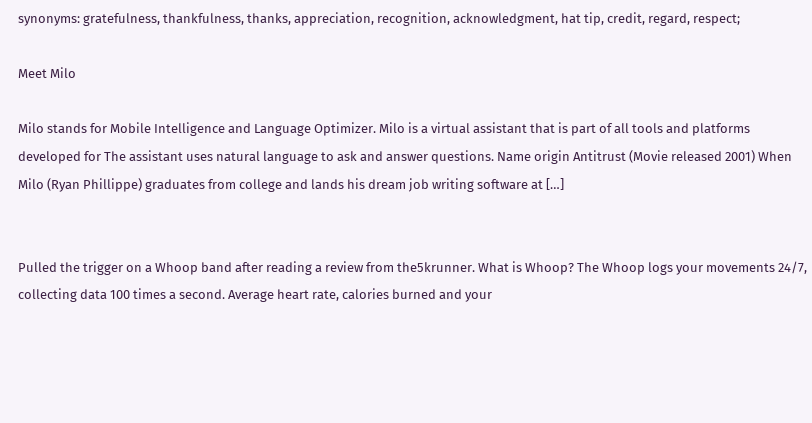synonyms: gratefulness, thankfulness, thanks, appreciation, recognition, acknowledgment, hat tip, credit, regard, respect;

Meet Milo

Milo stands for Mobile Intelligence and Language Optimizer. Milo is a virtual assistant that is part of all tools and platforms developed for The assistant uses natural language to ask and answer questions. Name origin Antitrust (Movie released 2001) When Milo (Ryan Phillippe) graduates from college and lands his dream job writing software at […]


Pulled the trigger on a Whoop band after reading a review from the5krunner. What is Whoop? The Whoop logs your movements 24/7, collecting data 100 times a second. Average heart rate, calories burned and your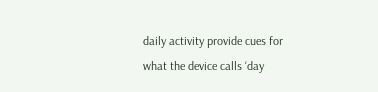daily activity provide cues for what the device calls ‘day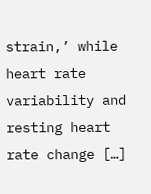strain,’ while heart rate variability and resting heart rate change […]